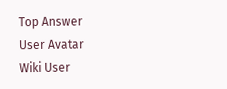Top Answer
User Avatar
Wiki User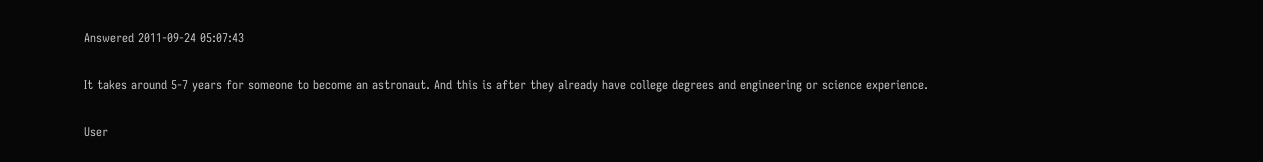Answered 2011-09-24 05:07:43

It takes around 5-7 years for someone to become an astronaut. And this is after they already have college degrees and engineering or science experience.

User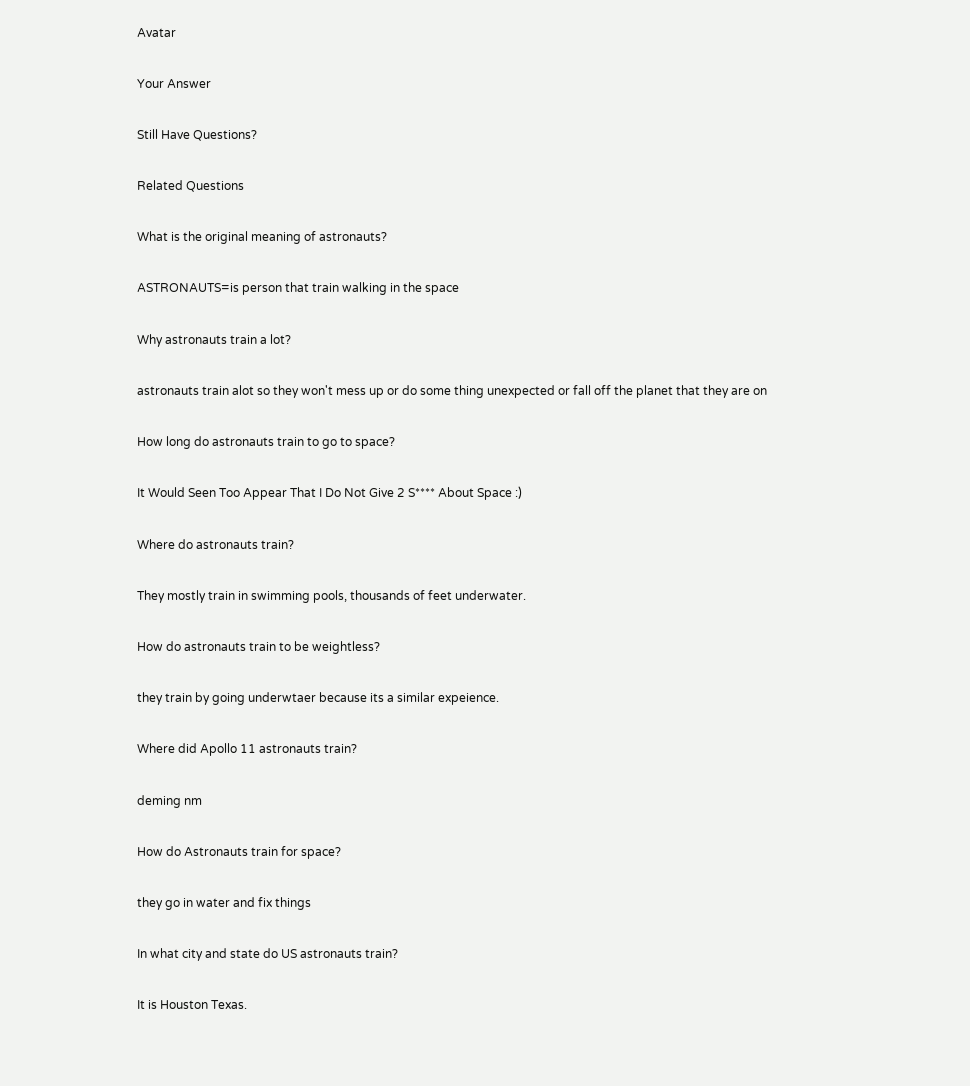Avatar

Your Answer

Still Have Questions?

Related Questions

What is the original meaning of astronauts?

ASTRONAUTS=is person that train walking in the space

Why astronauts train a lot?

astronauts train alot so they won't mess up or do some thing unexpected or fall off the planet that they are on

How long do astronauts train to go to space?

It Would Seen Too Appear That I Do Not Give 2 S**** About Space :)

Where do astronauts train?

They mostly train in swimming pools, thousands of feet underwater.

How do astronauts train to be weightless?

they train by going underwtaer because its a similar expeience.

Where did Apollo 11 astronauts train?

deming nm

How do Astronauts train for space?

they go in water and fix things

In what city and state do US astronauts train?

It is Houston Texas.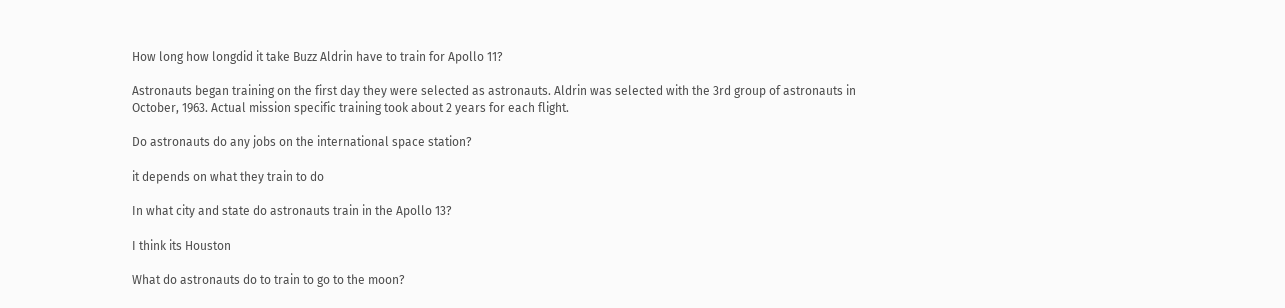How long how longdid it take Buzz Aldrin have to train for Apollo 11?

Astronauts began training on the first day they were selected as astronauts. Aldrin was selected with the 3rd group of astronauts in October, 1963. Actual mission specific training took about 2 years for each flight.

Do astronauts do any jobs on the international space station?

it depends on what they train to do

In what city and state do astronauts train in the Apollo 13?

I think its Houston

What do astronauts do to train to go to the moon?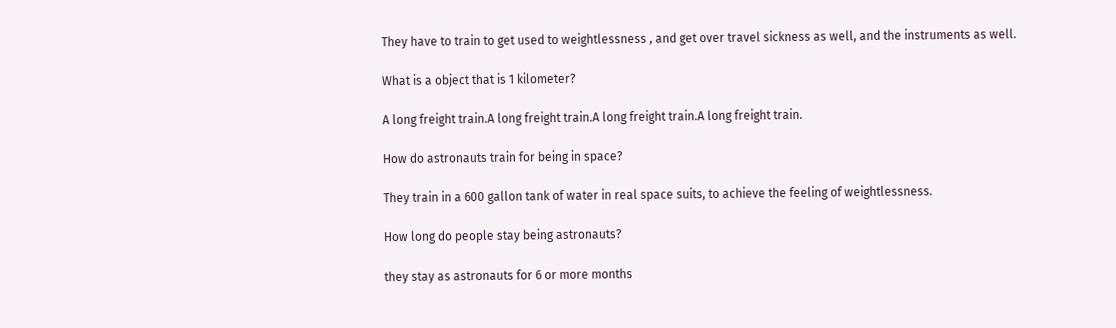They have to train to get used to weightlessness , and get over travel sickness as well, and the instruments as well.

What is a object that is 1 kilometer?

A long freight train.A long freight train.A long freight train.A long freight train.

How do astronauts train for being in space?

They train in a 600 gallon tank of water in real space suits, to achieve the feeling of weightlessness.

How long do people stay being astronauts?

they stay as astronauts for 6 or more months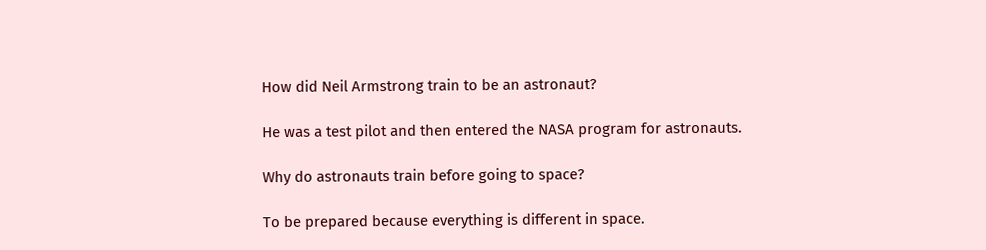How did Neil Armstrong train to be an astronaut?

He was a test pilot and then entered the NASA program for astronauts.

Why do astronauts train before going to space?

To be prepared because everything is different in space.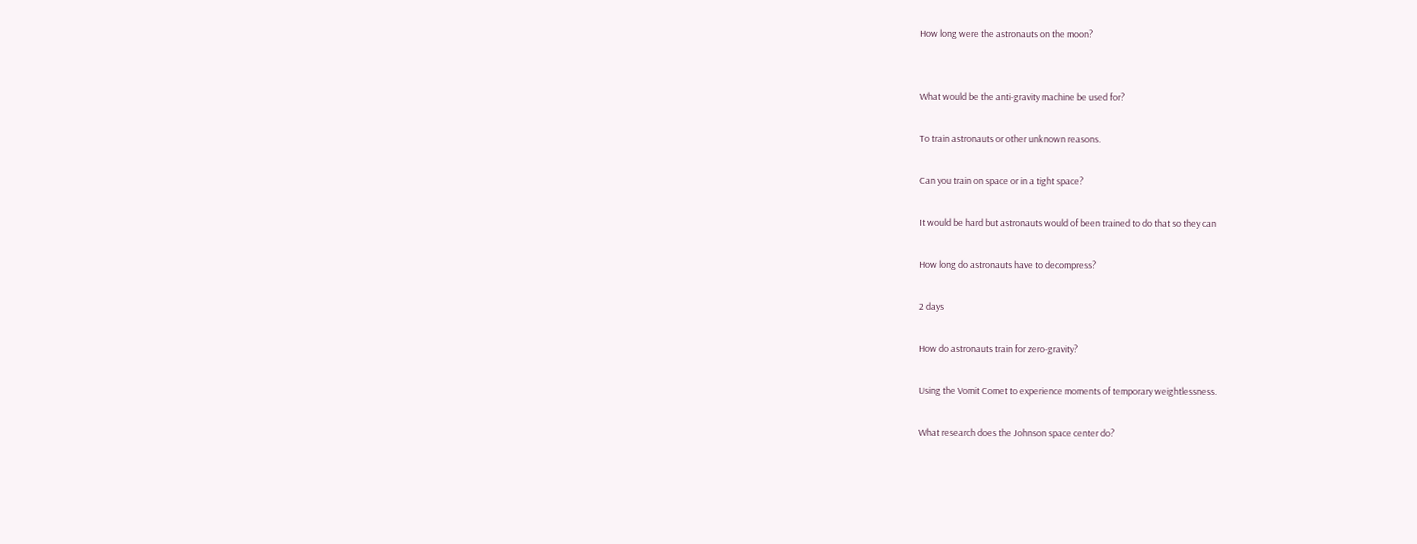How long were the astronauts on the moon?


What would be the anti-gravity machine be used for?

To train astronauts or other unknown reasons.

Can you train on space or in a tight space?

It would be hard but astronauts would of been trained to do that so they can

How long do astronauts have to decompress?

2 days

How do astronauts train for zero-gravity?

Using the Vomit Comet to experience moments of temporary weightlessness.

What research does the Johnson space center do?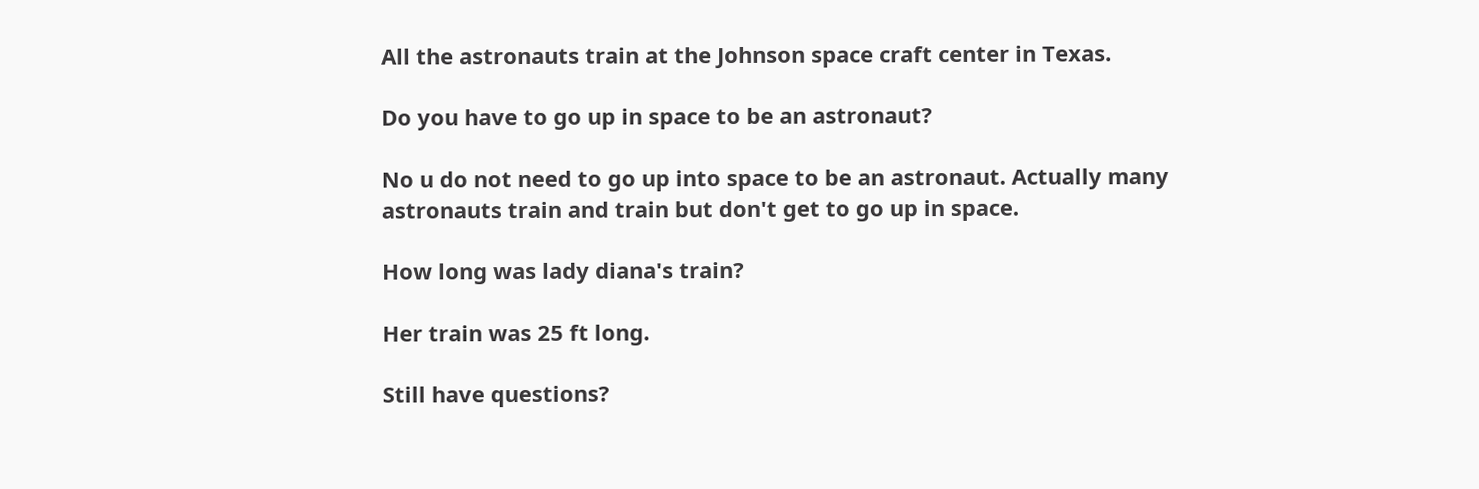All the astronauts train at the Johnson space craft center in Texas.

Do you have to go up in space to be an astronaut?

No u do not need to go up into space to be an astronaut. Actually many astronauts train and train but don't get to go up in space.

How long was lady diana's train?

Her train was 25 ft long.

Still have questions?